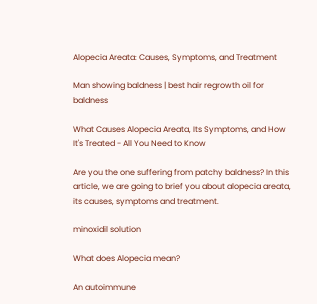Alopecia Areata: Causes, Symptoms, and Treatment

Man showing baldness | best hair regrowth oil for baldness

What Causes Alopecia Areata, Its Symptoms, and How It's Treated - All You Need to Know

Are you the one suffering from patchy baldness? In this article, we are going to brief you about alopecia areata, its causes, symptoms and treatment.

minoxidil solution

What does Alopecia mean?

An autoimmune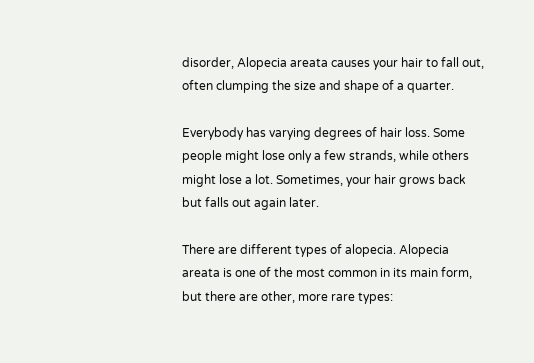disorder, Alopecia areata causes your hair to fall out, often clumping the size and shape of a quarter.

Everybody has varying degrees of hair loss. Some people might lose only a few strands, while others might lose a lot. Sometimes, your hair grows back but falls out again later.

There are different types of alopecia. Alopecia areata is one of the most common in its main form, but there are other, more rare types: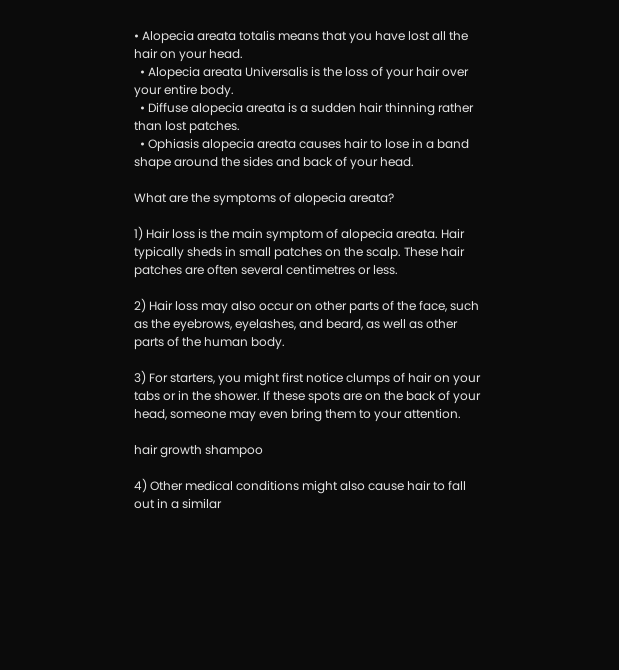• Alopecia areata totalis means that you have lost all the hair on your head.
  • Alopecia areata Universalis is the loss of your hair over your entire body.
  • Diffuse alopecia areata is a sudden hair thinning rather than lost patches.
  • Ophiasis alopecia areata causes hair to lose in a band shape around the sides and back of your head.

What are the symptoms of alopecia areata?

1) Hair loss is the main symptom of alopecia areata. Hair typically sheds in small patches on the scalp. These hair patches are often several centimetres or less.

2) Hair loss may also occur on other parts of the face, such as the eyebrows, eyelashes, and beard, as well as other parts of the human body.

3) For starters, you might first notice clumps of hair on your tabs or in the shower. If these spots are on the back of your head, someone may even bring them to your attention.

hair growth shampoo

4) Other medical conditions might also cause hair to fall out in a similar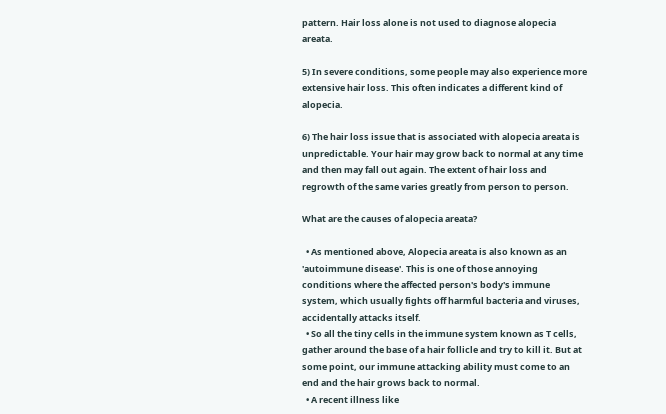pattern. Hair loss alone is not used to diagnose alopecia areata.

5) In severe conditions, some people may also experience more extensive hair loss. This often indicates a different kind of alopecia.

6) The hair loss issue that is associated with alopecia areata is unpredictable. Your hair may grow back to normal at any time and then may fall out again. The extent of hair loss and regrowth of the same varies greatly from person to person.

What are the causes of alopecia areata?

  • As mentioned above, Alopecia areata is also known as an 'autoimmune disease'. This is one of those annoying conditions where the affected person's body's immune system, which usually fights off harmful bacteria and viruses, accidentally attacks itself.
  • So all the tiny cells in the immune system known as T cells, gather around the base of a hair follicle and try to kill it. But at some point, our immune attacking ability must come to an end and the hair grows back to normal.
  • A recent illness like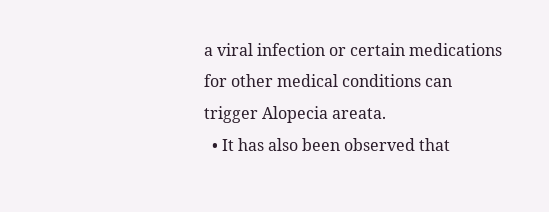a viral infection or certain medications for other medical conditions can trigger Alopecia areata.
  • It has also been observed that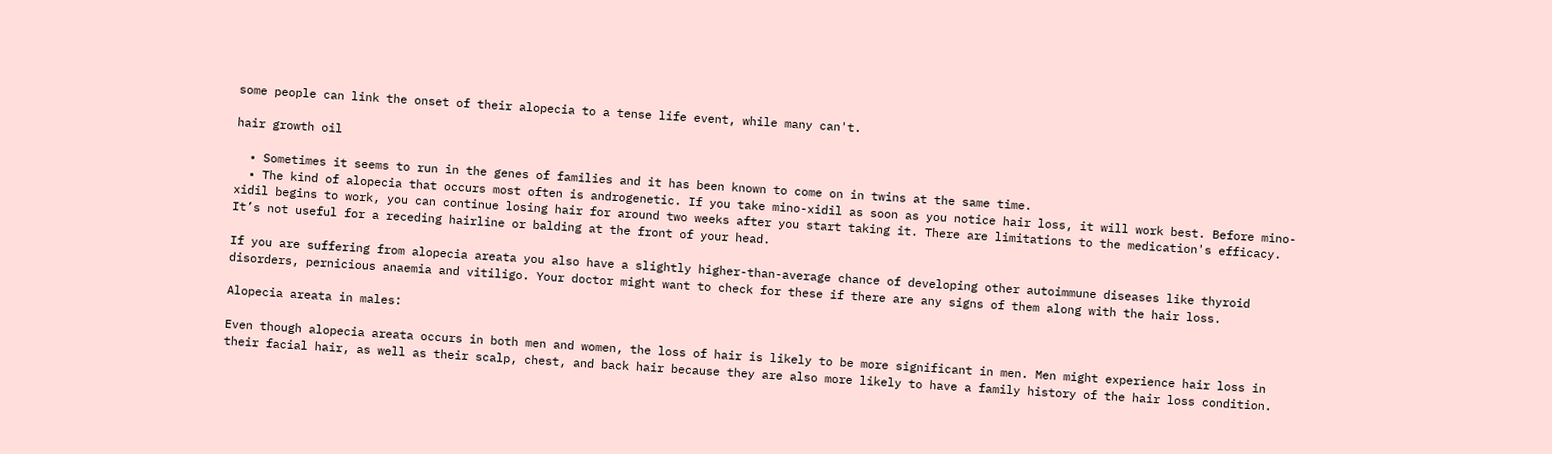some people can link the onset of their alopecia to a tense life event, while many can't.

hair growth oil

  • Sometimes it seems to run in the genes of families and it has been known to come on in twins at the same time.
  • The kind of alopecia that occurs most often is androgenetic. If you take mino-xidil as soon as you notice hair loss, it will work best. Before mino-xidil begins to work, you can continue losing hair for around two weeks after you start taking it. There are limitations to the medication's efficacy. It’s not useful for a receding hairline or balding at the front of your head.

If you are suffering from alopecia areata you also have a slightly higher-than-average chance of developing other autoimmune diseases like thyroid disorders, pernicious anaemia and vitiligo. Your doctor might want to check for these if there are any signs of them along with the hair loss.

Alopecia areata in males:

Even though alopecia areata occurs in both men and women, the loss of hair is likely to be more significant in men. Men might experience hair loss in their facial hair, as well as their scalp, chest, and back hair because they are also more likely to have a family history of the hair loss condition.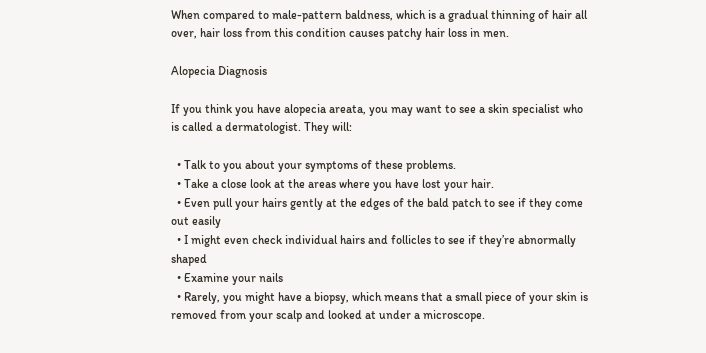When compared to male-pattern baldness, which is a gradual thinning of hair all over, hair loss from this condition causes patchy hair loss in men.

Alopecia Diagnosis

If you think you have alopecia areata, you may want to see a skin specialist who is called a dermatologist. They will:

  • Talk to you about your symptoms of these problems.
  • Take a close look at the areas where you have lost your hair.
  • Even pull your hairs gently at the edges of the bald patch to see if they come out easily
  • I might even check individual hairs and follicles to see if they’re abnormally shaped
  • Examine your nails
  • Rarely, you might have a biopsy, which means that a small piece of your skin is removed from your scalp and looked at under a microscope.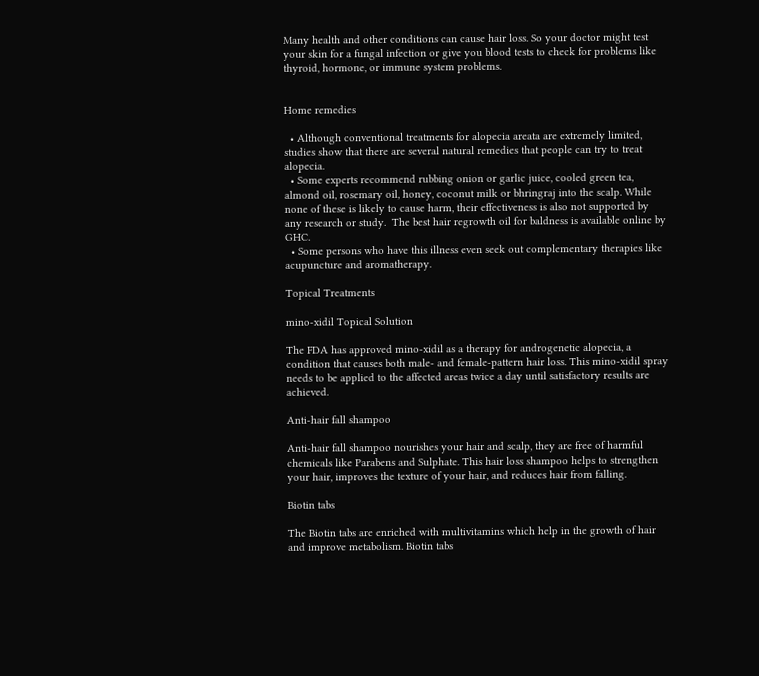Many health and other conditions can cause hair loss. So your doctor might test your skin for a fungal infection or give you blood tests to check for problems like thyroid, hormone, or immune system problems.


Home remedies

  • Although conventional treatments for alopecia areata are extremely limited, studies show that there are several natural remedies that people can try to treat alopecia.
  • Some experts recommend rubbing onion or garlic juice, cooled green tea, almond oil, rosemary oil, honey, coconut milk or bhringraj into the scalp. While none of these is likely to cause harm, their effectiveness is also not supported by any research or study.  The best hair regrowth oil for baldness is available online by GHC.
  • Some persons who have this illness even seek out complementary therapies like acupuncture and aromatherapy.

Topical Treatments

mino-xidil Topical Solution

The FDA has approved mino-xidil as a therapy for androgenetic alopecia, a condition that causes both male- and female-pattern hair loss. This mino-xidil spray needs to be applied to the affected areas twice a day until satisfactory results are achieved.

Anti-hair fall shampoo

Anti-hair fall shampoo nourishes your hair and scalp, they are free of harmful chemicals like Parabens and Sulphate. This hair loss shampoo helps to strengthen your hair, improves the texture of your hair, and reduces hair from falling.

Biotin tabs

The Biotin tabs are enriched with multivitamins which help in the growth of hair and improve metabolism. Biotin tabs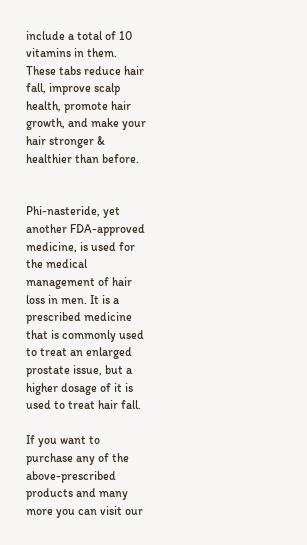include a total of 10 vitamins in them. These tabs reduce hair fall, improve scalp health, promote hair growth, and make your hair stronger & healthier than before.


Phi-nasteride, yet another FDA-approved medicine, is used for the medical management of hair loss in men. It is a prescribed medicine that is commonly used to treat an enlarged prostate issue, but a higher dosage of it is used to treat hair fall.

If you want to purchase any of the above-prescribed products and many more you can visit our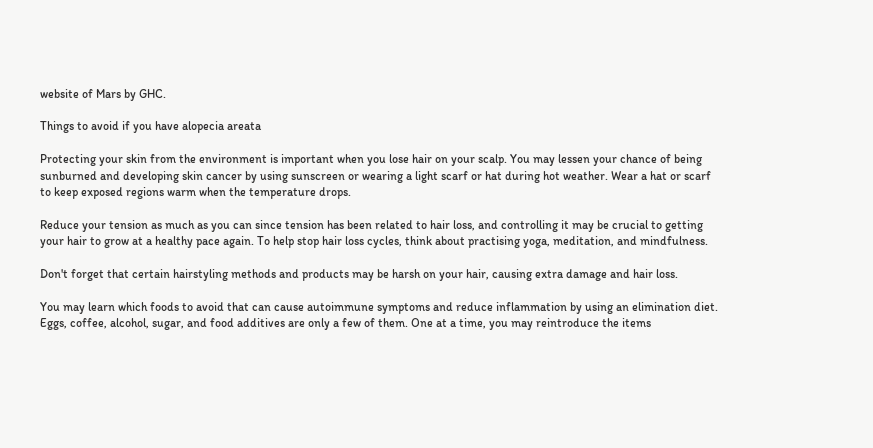website of Mars by GHC.

Things to avoid if you have alopecia areata

Protecting your skin from the environment is important when you lose hair on your scalp. You may lessen your chance of being sunburned and developing skin cancer by using sunscreen or wearing a light scarf or hat during hot weather. Wear a hat or scarf to keep exposed regions warm when the temperature drops.

Reduce your tension as much as you can since tension has been related to hair loss, and controlling it may be crucial to getting your hair to grow at a healthy pace again. To help stop hair loss cycles, think about practising yoga, meditation, and mindfulness.

Don't forget that certain hairstyling methods and products may be harsh on your hair, causing extra damage and hair loss.

You may learn which foods to avoid that can cause autoimmune symptoms and reduce inflammation by using an elimination diet. Eggs, coffee, alcohol, sugar, and food additives are only a few of them. One at a time, you may reintroduce the items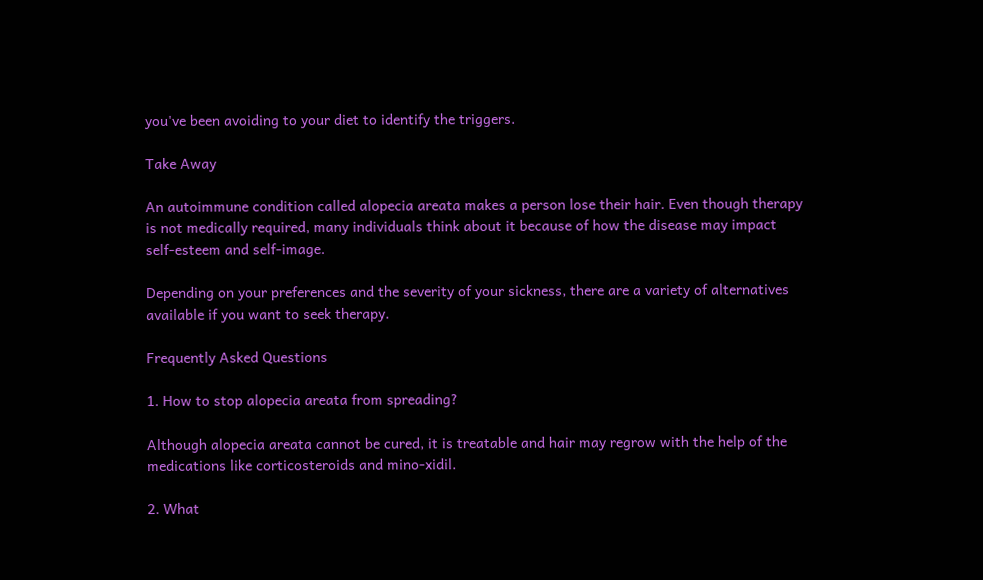you've been avoiding to your diet to identify the triggers.

Take Away

An autoimmune condition called alopecia areata makes a person lose their hair. Even though therapy is not medically required, many individuals think about it because of how the disease may impact self-esteem and self-image.

Depending on your preferences and the severity of your sickness, there are a variety of alternatives available if you want to seek therapy.

Frequently Asked Questions

1. How to stop alopecia areata from spreading?

Although alopecia areata cannot be cured, it is treatable and hair may regrow with the help of the medications like corticosteroids and mino-xidil.

2. What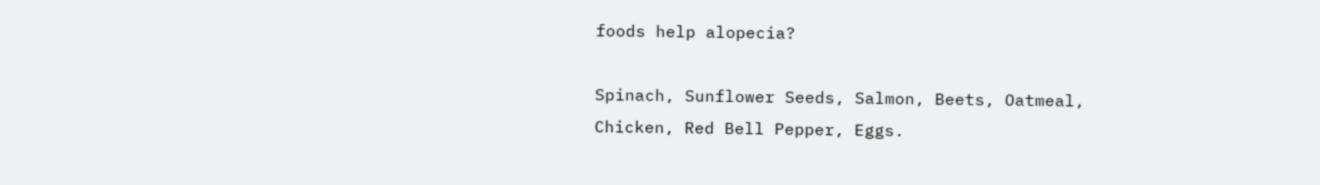foods help alopecia?

Spinach, Sunflower Seeds, Salmon, Beets, Oatmeal, Chicken, Red Bell Pepper, Eggs.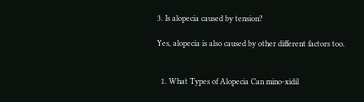3. Is alopecia caused by tension?

Yes, alopecia is also caused by other different factors too.


  1. What Types of Alopecia Can mino-xidil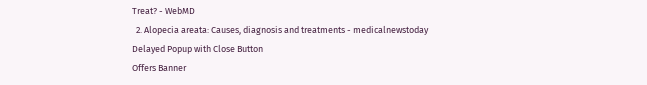Treat? - WebMD
  2. Alopecia areata: Causes, diagnosis and treatments - medicalnewstoday
Delayed Popup with Close Button
Offers Banner